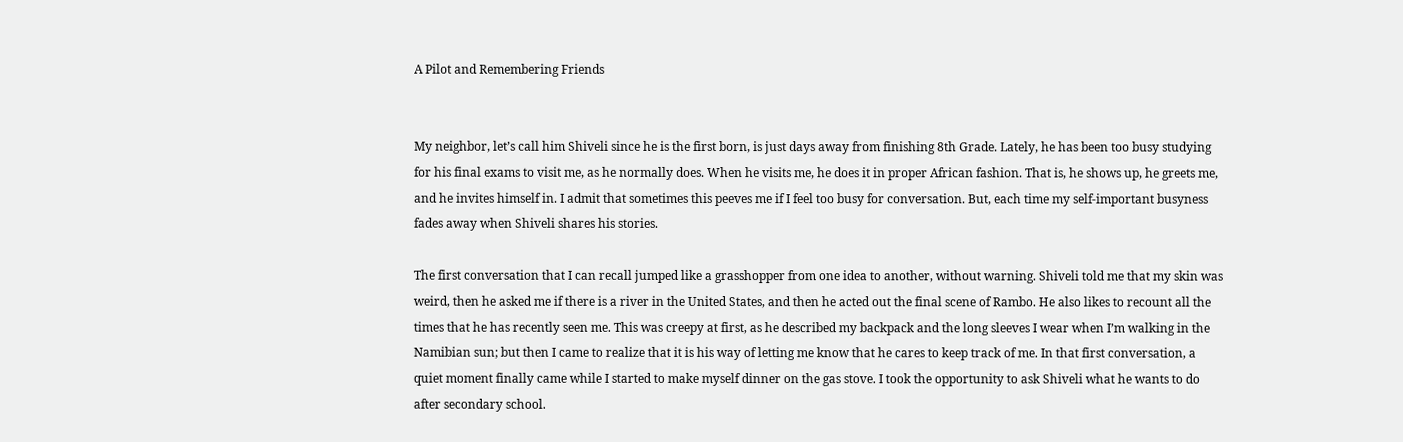A Pilot and Remembering Friends


My neighbor, let’s call him Shiveli since he is the first born, is just days away from finishing 8th Grade. Lately, he has been too busy studying for his final exams to visit me, as he normally does. When he visits me, he does it in proper African fashion. That is, he shows up, he greets me, and he invites himself in. I admit that sometimes this peeves me if I feel too busy for conversation. But, each time my self-important busyness fades away when Shiveli shares his stories.

The first conversation that I can recall jumped like a grasshopper from one idea to another, without warning. Shiveli told me that my skin was weird, then he asked me if there is a river in the United States, and then he acted out the final scene of Rambo. He also likes to recount all the times that he has recently seen me. This was creepy at first, as he described my backpack and the long sleeves I wear when I’m walking in the Namibian sun; but then I came to realize that it is his way of letting me know that he cares to keep track of me. In that first conversation, a quiet moment finally came while I started to make myself dinner on the gas stove. I took the opportunity to ask Shiveli what he wants to do after secondary school.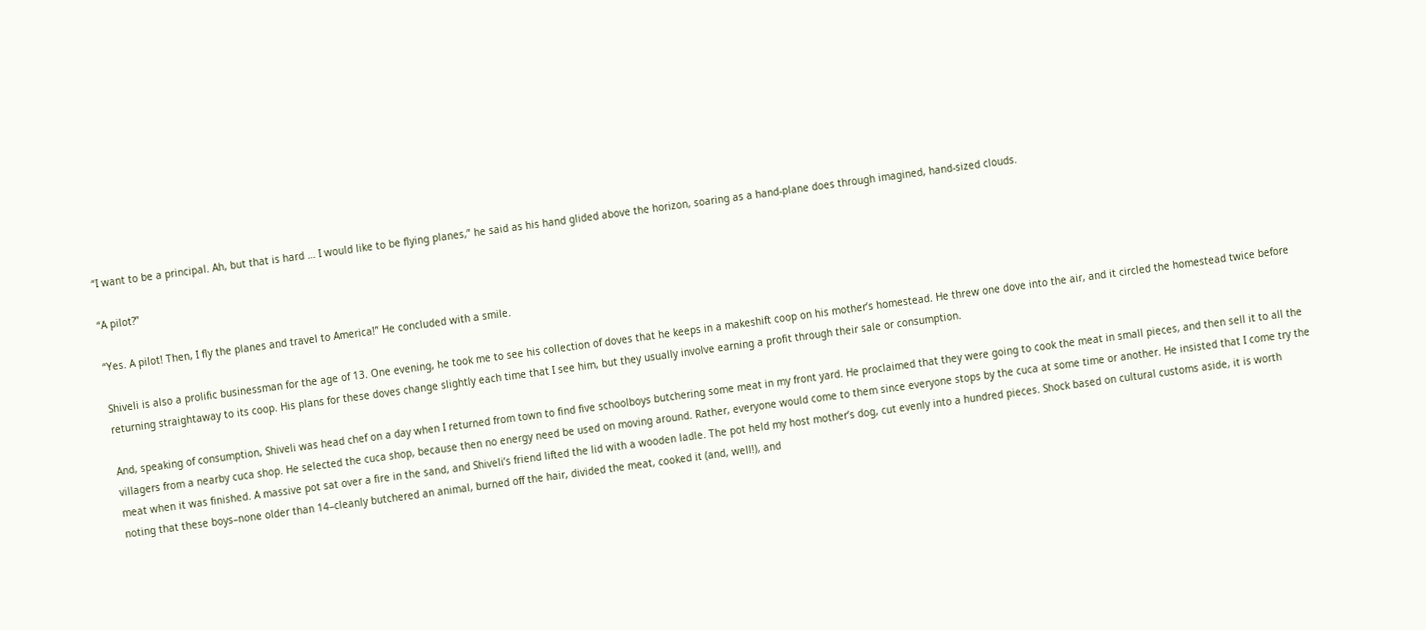“I want to be a principal. Ah, but that is hard … I would like to be flying planes,” he said as his hand glided above the horizon, soaring as a hand-plane does through imagined, hand-sized clouds.

“A pilot?”

“Yes. A pilot! Then, I fly the planes and travel to America!” He concluded with a smile.

Shiveli is also a prolific businessman for the age of 13. One evening, he took me to see his collection of doves that he keeps in a makeshift coop on his mother’s homestead. He threw one dove into the air, and it circled the homestead twice before returning straightaway to its coop. His plans for these doves change slightly each time that I see him, but they usually involve earning a profit through their sale or consumption.

And, speaking of consumption, Shiveli was head chef on a day when I returned from town to find five schoolboys butchering some meat in my front yard. He proclaimed that they were going to cook the meat in small pieces, and then sell it to all the villagers from a nearby cuca shop. He selected the cuca shop, because then no energy need be used on moving around. Rather, everyone would come to them since everyone stops by the cuca at some time or another. He insisted that I come try the meat when it was finished. A massive pot sat over a fire in the sand, and Shiveli’s friend lifted the lid with a wooden ladle. The pot held my host mother’s dog, cut evenly into a hundred pieces. Shock based on cultural customs aside, it is worth noting that these boys–none older than 14–cleanly butchered an animal, burned off the hair, divided the meat, cooked it (and, well!), and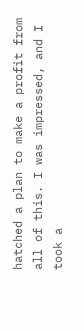hatched a plan to make a profit from all of this. I was impressed, and I took a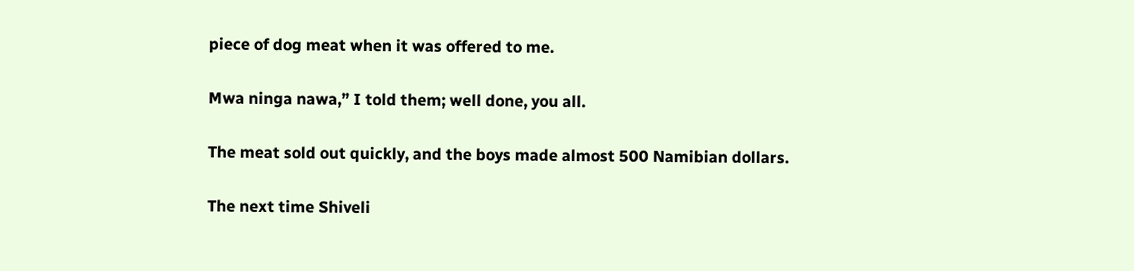piece of dog meat when it was offered to me.

Mwa ninga nawa,” I told them; well done, you all.

The meat sold out quickly, and the boys made almost 500 Namibian dollars.

The next time Shiveli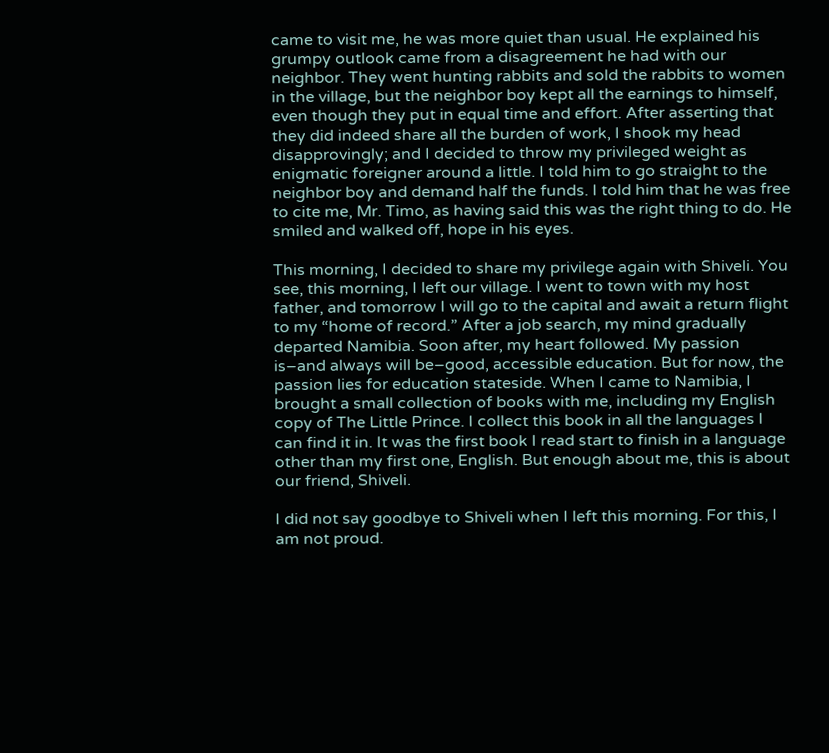came to visit me, he was more quiet than usual. He explained his grumpy outlook came from a disagreement he had with our neighbor. They went hunting rabbits and sold the rabbits to women in the village, but the neighbor boy kept all the earnings to himself, even though they put in equal time and effort. After asserting that they did indeed share all the burden of work, I shook my head disapprovingly; and I decided to throw my privileged weight as enigmatic foreigner around a little. I told him to go straight to the neighbor boy and demand half the funds. I told him that he was free to cite me, Mr. Timo, as having said this was the right thing to do. He smiled and walked off, hope in his eyes.

This morning, I decided to share my privilege again with Shiveli. You see, this morning, I left our village. I went to town with my host father, and tomorrow I will go to the capital and await a return flight to my “home of record.” After a job search, my mind gradually departed Namibia. Soon after, my heart followed. My passion is–and always will be–good, accessible education. But for now, the passion lies for education stateside. When I came to Namibia, I brought a small collection of books with me, including my English copy of The Little Prince. I collect this book in all the languages I can find it in. It was the first book I read start to finish in a language other than my first one, English. But enough about me, this is about our friend, Shiveli.

I did not say goodbye to Shiveli when I left this morning. For this, I am not proud.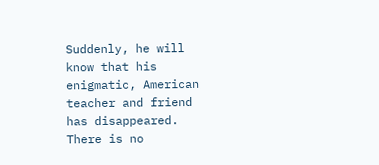Suddenly, he will know that his enigmatic, American teacher and friend has disappeared. There is no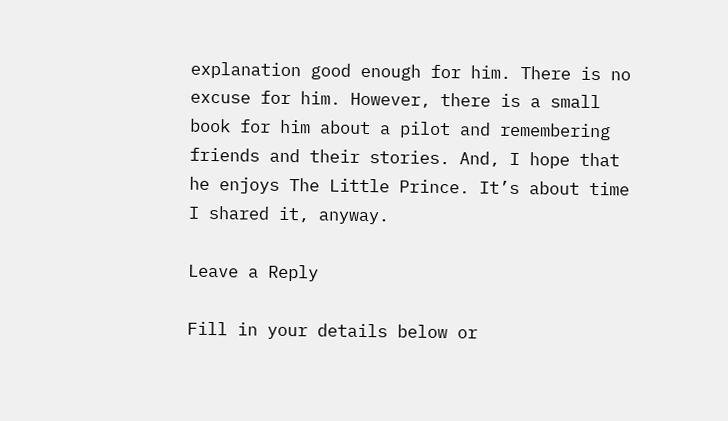explanation good enough for him. There is no excuse for him. However, there is a small book for him about a pilot and remembering friends and their stories. And, I hope that he enjoys The Little Prince. It’s about time I shared it, anyway.

Leave a Reply

Fill in your details below or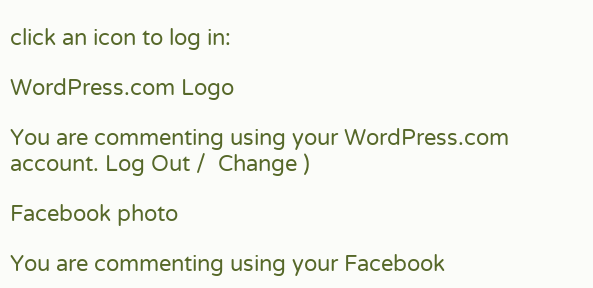click an icon to log in:

WordPress.com Logo

You are commenting using your WordPress.com account. Log Out /  Change )

Facebook photo

You are commenting using your Facebook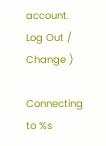account. Log Out /  Change )

Connecting to %s